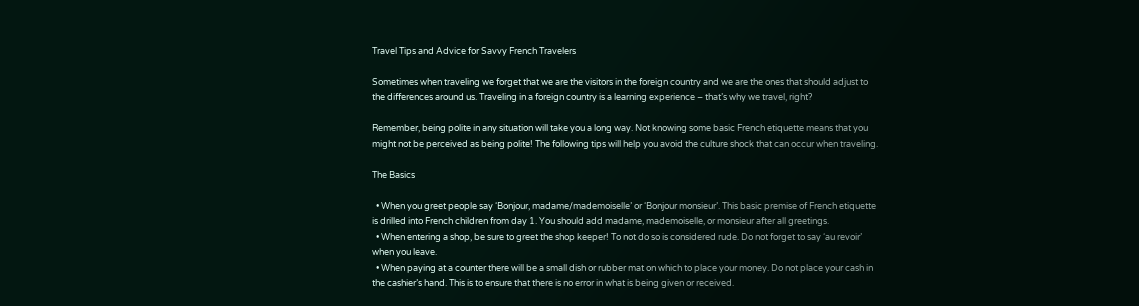Travel Tips and Advice for Savvy French Travelers

Sometimes when traveling we forget that we are the visitors in the foreign country and we are the ones that should adjust to the differences around us. Traveling in a foreign country is a learning experience – that’s why we travel, right?

Remember, being polite in any situation will take you a long way. Not knowing some basic French etiquette means that you might not be perceived as being polite! The following tips will help you avoid the culture shock that can occur when traveling.

The Basics

  • When you greet people say ‘Bonjour, madame/mademoiselle’ or ‘Bonjour monsieur’. This basic premise of French etiquette is drilled into French children from day 1. You should add madame, mademoiselle, or monsieur after all greetings.
  • When entering a shop, be sure to greet the shop keeper! To not do so is considered rude. Do not forget to say ‘au revoir’ when you leave.
  • When paying at a counter there will be a small dish or rubber mat on which to place your money. Do not place your cash in the cashier’s hand. This is to ensure that there is no error in what is being given or received.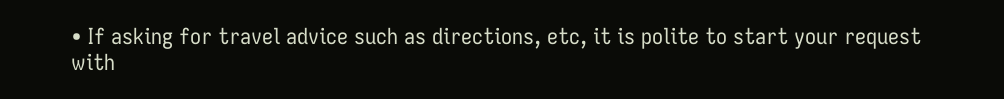• If asking for travel advice such as directions, etc, it is polite to start your request with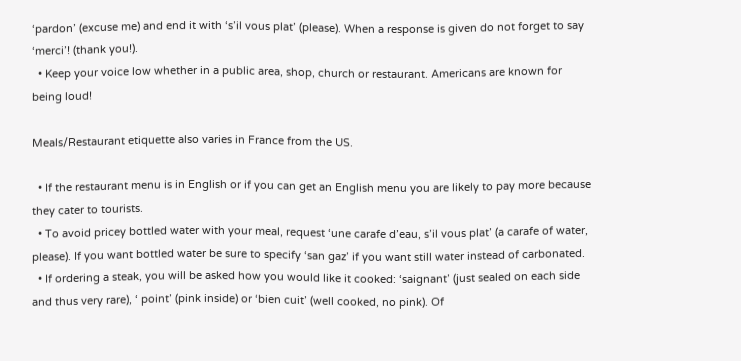‘pardon’ (excuse me) and end it with ‘s’il vous plat’ (please). When a response is given do not forget to say ‘merci’! (thank you!).
  • Keep your voice low whether in a public area, shop, church or restaurant. Americans are known for being loud!

Meals/Restaurant etiquette also varies in France from the US.

  • If the restaurant menu is in English or if you can get an English menu you are likely to pay more because they cater to tourists.
  • To avoid pricey bottled water with your meal, request ‘une carafe d’eau, s’il vous plat’ (a carafe of water, please). If you want bottled water be sure to specify ‘san gaz’ if you want still water instead of carbonated.
  • If ordering a steak, you will be asked how you would like it cooked: ‘saignant’ (just sealed on each side and thus very rare), ‘ point’ (pink inside) or ‘bien cuit’ (well cooked, no pink). Of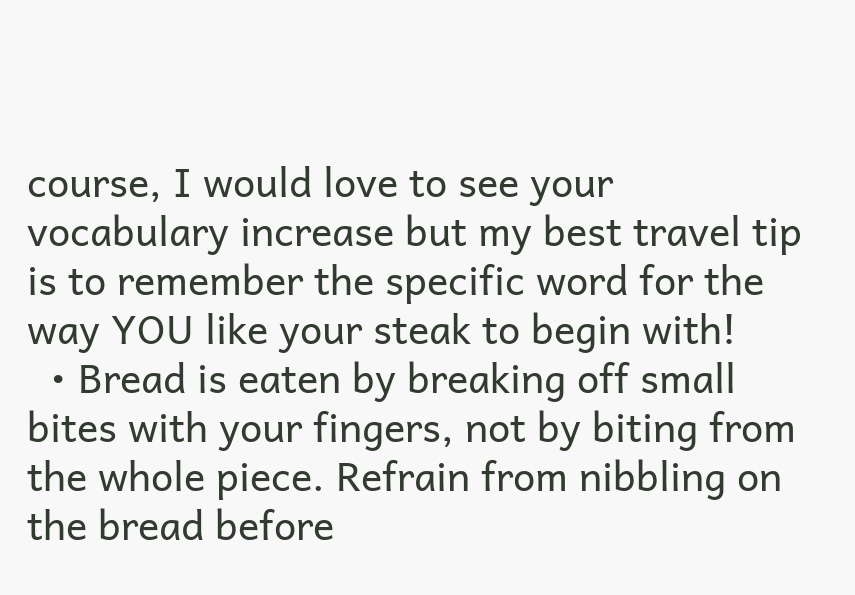course, I would love to see your vocabulary increase but my best travel tip is to remember the specific word for the way YOU like your steak to begin with!
  • Bread is eaten by breaking off small bites with your fingers, not by biting from the whole piece. Refrain from nibbling on the bread before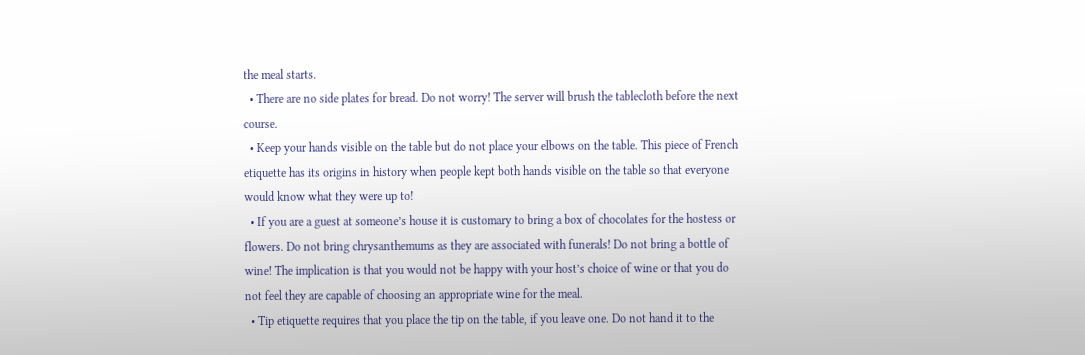the meal starts.
  • There are no side plates for bread. Do not worry! The server will brush the tablecloth before the next course.
  • Keep your hands visible on the table but do not place your elbows on the table. This piece of French etiquette has its origins in history when people kept both hands visible on the table so that everyone would know what they were up to!
  • If you are a guest at someone’s house it is customary to bring a box of chocolates for the hostess or flowers. Do not bring chrysanthemums as they are associated with funerals! Do not bring a bottle of wine! The implication is that you would not be happy with your host’s choice of wine or that you do not feel they are capable of choosing an appropriate wine for the meal.
  • Tip etiquette requires that you place the tip on the table, if you leave one. Do not hand it to the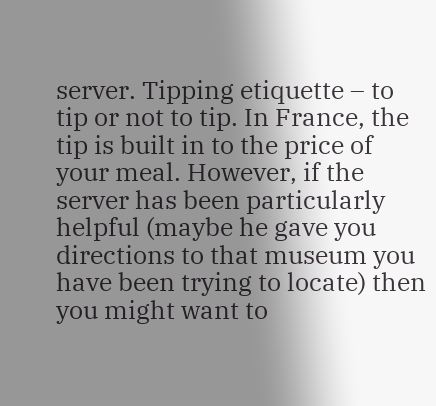server. Tipping etiquette – to tip or not to tip. In France, the tip is built in to the price of your meal. However, if the server has been particularly helpful (maybe he gave you directions to that museum you have been trying to locate) then you might want to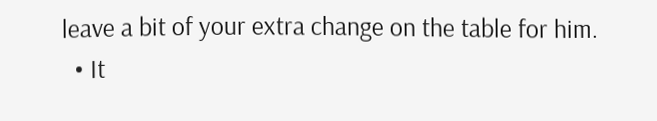leave a bit of your extra change on the table for him.
  • It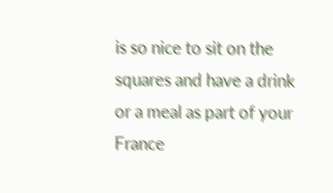is so nice to sit on the squares and have a drink or a meal as part of your France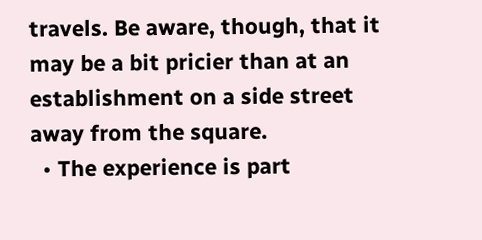travels. Be aware, though, that it may be a bit pricier than at an establishment on a side street away from the square.
  • The experience is part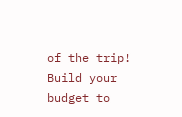of the trip! Build your budget to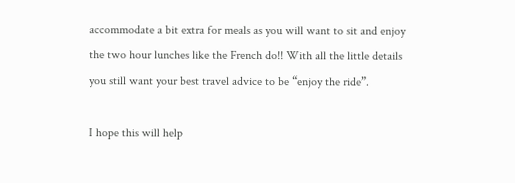accommodate a bit extra for meals as you will want to sit and enjoy the two hour lunches like the French do!! With all the little details you still want your best travel advice to be “enjoy the ride”.

I hope this will help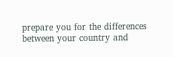prepare you for the differences between your country and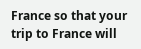France so that your trip to France will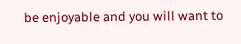be enjoyable and you will want to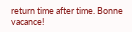return time after time. Bonne vacance!